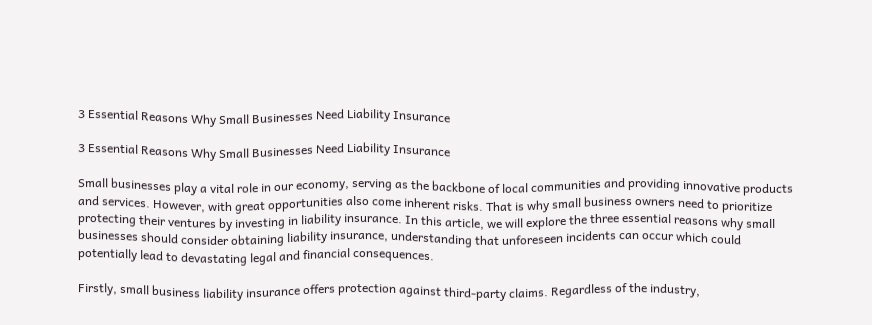3 Essential Reasons Why Small Businesses Need Liability Insurance

3 Essential Reasons Why Small Businesses Need Liability Insurance

Small businesses play a vital role in our economy, serving as the backbone of local communities and providing innovative products and services. However, with great opportunities also come inherent risks. That is why small business owners need to prioritize protecting their ventures by investing in liability insurance. In this article, we will explore the three essential reasons why small businesses should consider obtaining liability insurance, understanding that unforeseen incidents can occur which could potentially lead to devastating legal and financial consequences.

Firstly, small business liability insurance offers protection against third-party claims. Regardless of the industry,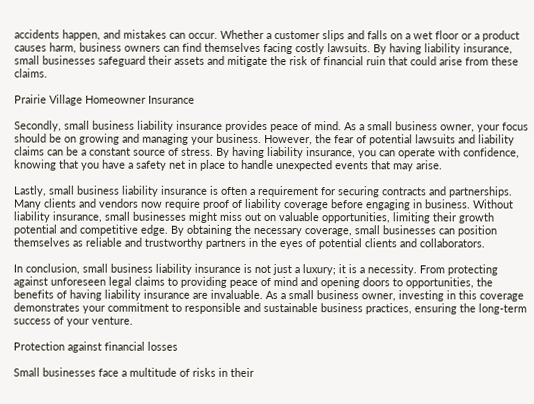accidents happen, and mistakes can occur. Whether a customer slips and falls on a wet floor or a product causes harm, business owners can find themselves facing costly lawsuits. By having liability insurance, small businesses safeguard their assets and mitigate the risk of financial ruin that could arise from these claims.

Prairie Village Homeowner Insurance

Secondly, small business liability insurance provides peace of mind. As a small business owner, your focus should be on growing and managing your business. However, the fear of potential lawsuits and liability claims can be a constant source of stress. By having liability insurance, you can operate with confidence, knowing that you have a safety net in place to handle unexpected events that may arise.

Lastly, small business liability insurance is often a requirement for securing contracts and partnerships. Many clients and vendors now require proof of liability coverage before engaging in business. Without liability insurance, small businesses might miss out on valuable opportunities, limiting their growth potential and competitive edge. By obtaining the necessary coverage, small businesses can position themselves as reliable and trustworthy partners in the eyes of potential clients and collaborators.

In conclusion, small business liability insurance is not just a luxury; it is a necessity. From protecting against unforeseen legal claims to providing peace of mind and opening doors to opportunities, the benefits of having liability insurance are invaluable. As a small business owner, investing in this coverage demonstrates your commitment to responsible and sustainable business practices, ensuring the long-term success of your venture.

Protection against financial losses

Small businesses face a multitude of risks in their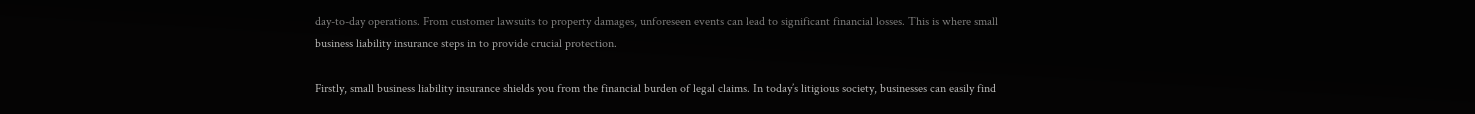day-to-day operations. From customer lawsuits to property damages, unforeseen events can lead to significant financial losses. This is where small business liability insurance steps in to provide crucial protection.

Firstly, small business liability insurance shields you from the financial burden of legal claims. In today’s litigious society, businesses can easily find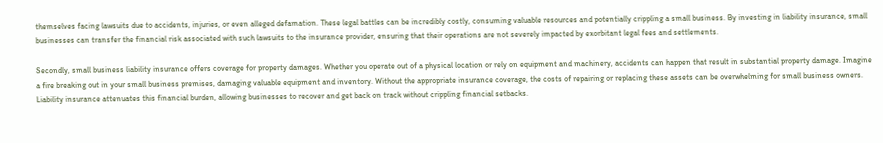themselves facing lawsuits due to accidents, injuries, or even alleged defamation. These legal battles can be incredibly costly, consuming valuable resources and potentially crippling a small business. By investing in liability insurance, small businesses can transfer the financial risk associated with such lawsuits to the insurance provider, ensuring that their operations are not severely impacted by exorbitant legal fees and settlements.

Secondly, small business liability insurance offers coverage for property damages. Whether you operate out of a physical location or rely on equipment and machinery, accidents can happen that result in substantial property damage. Imagine a fire breaking out in your small business premises, damaging valuable equipment and inventory. Without the appropriate insurance coverage, the costs of repairing or replacing these assets can be overwhelming for small business owners. Liability insurance attenuates this financial burden, allowing businesses to recover and get back on track without crippling financial setbacks.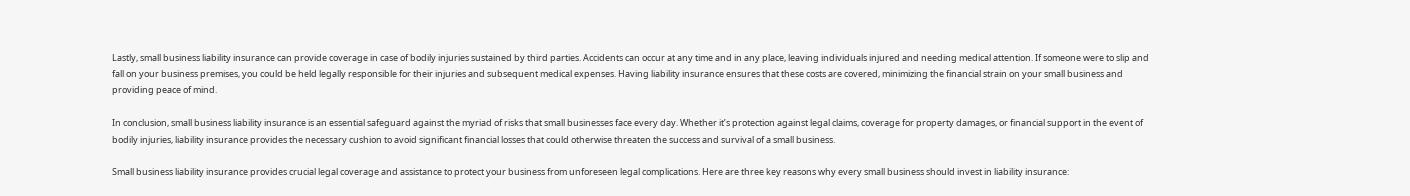Lastly, small business liability insurance can provide coverage in case of bodily injuries sustained by third parties. Accidents can occur at any time and in any place, leaving individuals injured and needing medical attention. If someone were to slip and fall on your business premises, you could be held legally responsible for their injuries and subsequent medical expenses. Having liability insurance ensures that these costs are covered, minimizing the financial strain on your small business and providing peace of mind.

In conclusion, small business liability insurance is an essential safeguard against the myriad of risks that small businesses face every day. Whether it’s protection against legal claims, coverage for property damages, or financial support in the event of bodily injuries, liability insurance provides the necessary cushion to avoid significant financial losses that could otherwise threaten the success and survival of a small business.

Small business liability insurance provides crucial legal coverage and assistance to protect your business from unforeseen legal complications. Here are three key reasons why every small business should invest in liability insurance: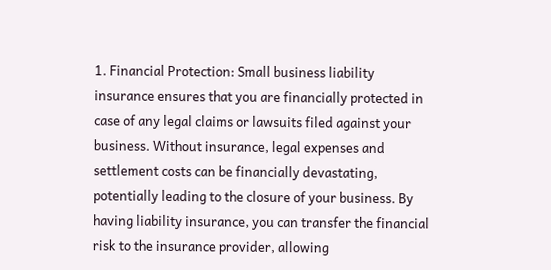1. Financial Protection: Small business liability insurance ensures that you are financially protected in case of any legal claims or lawsuits filed against your business. Without insurance, legal expenses and settlement costs can be financially devastating, potentially leading to the closure of your business. By having liability insurance, you can transfer the financial risk to the insurance provider, allowing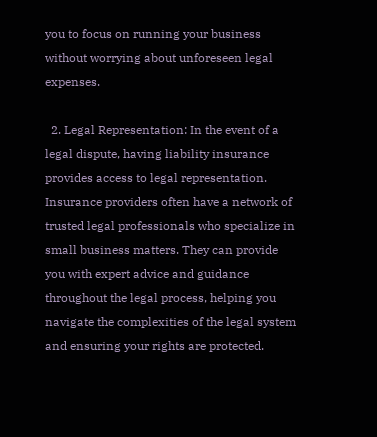you to focus on running your business without worrying about unforeseen legal expenses.

  2. Legal Representation: In the event of a legal dispute, having liability insurance provides access to legal representation. Insurance providers often have a network of trusted legal professionals who specialize in small business matters. They can provide you with expert advice and guidance throughout the legal process, helping you navigate the complexities of the legal system and ensuring your rights are protected.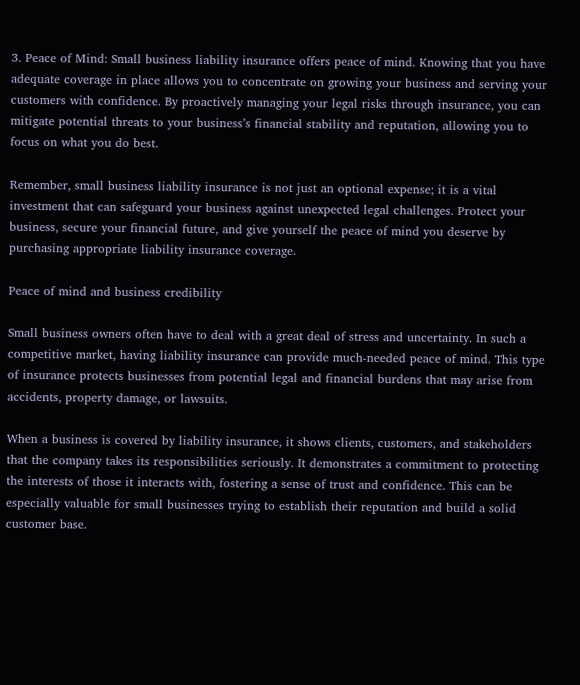3. Peace of Mind: Small business liability insurance offers peace of mind. Knowing that you have adequate coverage in place allows you to concentrate on growing your business and serving your customers with confidence. By proactively managing your legal risks through insurance, you can mitigate potential threats to your business’s financial stability and reputation, allowing you to focus on what you do best.

Remember, small business liability insurance is not just an optional expense; it is a vital investment that can safeguard your business against unexpected legal challenges. Protect your business, secure your financial future, and give yourself the peace of mind you deserve by purchasing appropriate liability insurance coverage.

Peace of mind and business credibility

Small business owners often have to deal with a great deal of stress and uncertainty. In such a competitive market, having liability insurance can provide much-needed peace of mind. This type of insurance protects businesses from potential legal and financial burdens that may arise from accidents, property damage, or lawsuits.

When a business is covered by liability insurance, it shows clients, customers, and stakeholders that the company takes its responsibilities seriously. It demonstrates a commitment to protecting the interests of those it interacts with, fostering a sense of trust and confidence. This can be especially valuable for small businesses trying to establish their reputation and build a solid customer base.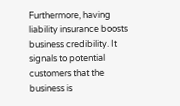Furthermore, having liability insurance boosts business credibility. It signals to potential customers that the business is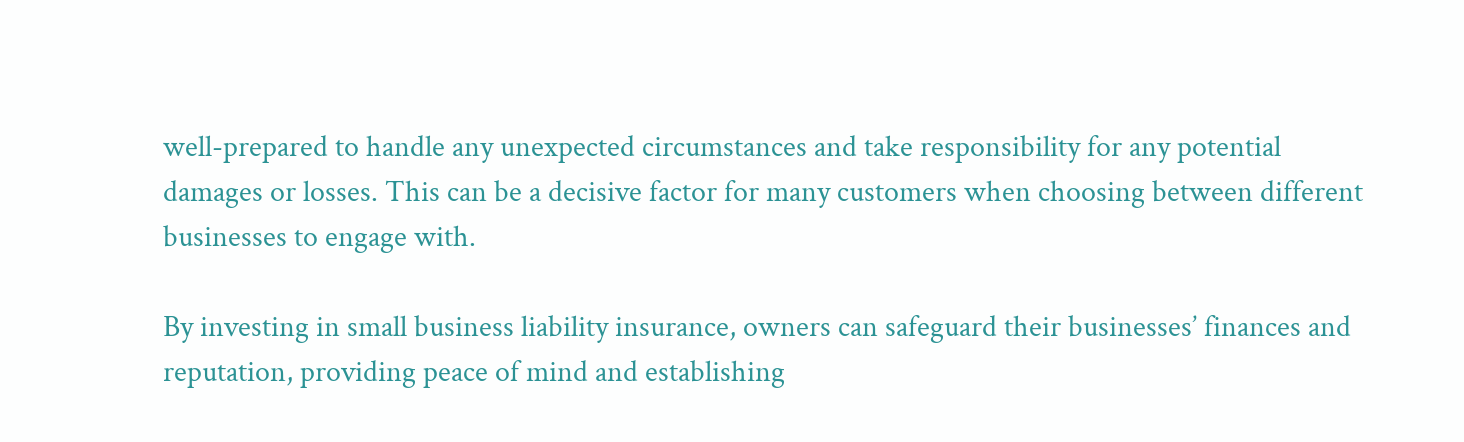well-prepared to handle any unexpected circumstances and take responsibility for any potential damages or losses. This can be a decisive factor for many customers when choosing between different businesses to engage with.

By investing in small business liability insurance, owners can safeguard their businesses’ finances and reputation, providing peace of mind and establishing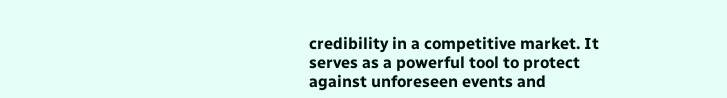credibility in a competitive market. It serves as a powerful tool to protect against unforeseen events and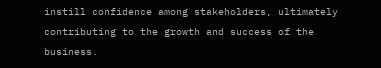instill confidence among stakeholders, ultimately contributing to the growth and success of the business.